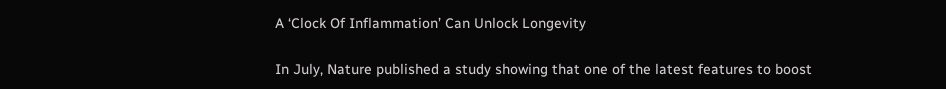A ‘Clock Of Inflammation’ Can Unlock Longevity

In July, Nature published a study showing that one of the latest features to boost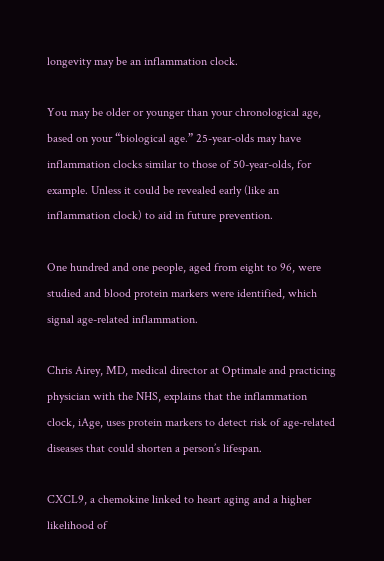longevity may be an inflammation clock.

You may be older or younger than your chronological age, based on your “biological age.” 25-year-olds may have inflammation clocks similar to those of 50-year-olds, for example. Unless it could be revealed early (like an inflammation clock) to aid in future prevention.

One hundred and one people, aged from eight to 96, were studied and blood protein markers were identified, which signal age-related inflammation.

Chris Airey, MD, medical director at Optimale and practicing physician with the NHS, explains that the inflammation clock, iAge, uses protein markers to detect risk of age-related diseases that could shorten a person’s lifespan.

CXCL9, a chemokine linked to heart aging and a higher likelihood of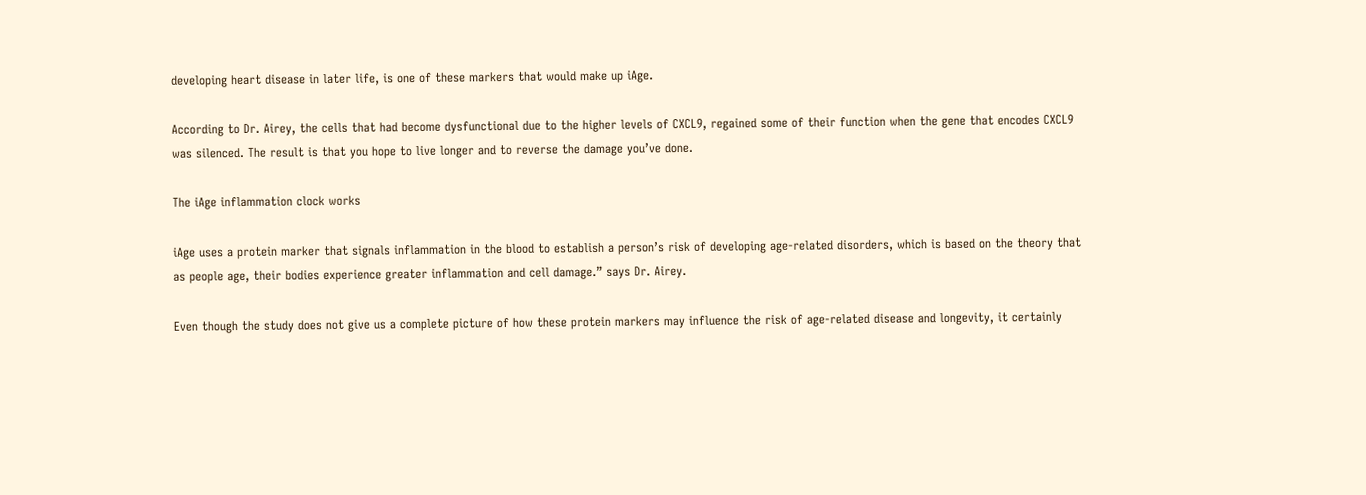developing heart disease in later life, is one of these markers that would make up iAge.

According to Dr. Airey, the cells that had become dysfunctional due to the higher levels of CXCL9, regained some of their function when the gene that encodes CXCL9 was silenced. The result is that you hope to live longer and to reverse the damage you’ve done.

The iAge inflammation clock works

iAge uses a protein marker that signals inflammation in the blood to establish a person’s risk of developing age-related disorders, which is based on the theory that as people age, their bodies experience greater inflammation and cell damage.” says Dr. Airey.

Even though the study does not give us a complete picture of how these protein markers may influence the risk of age-related disease and longevity, it certainly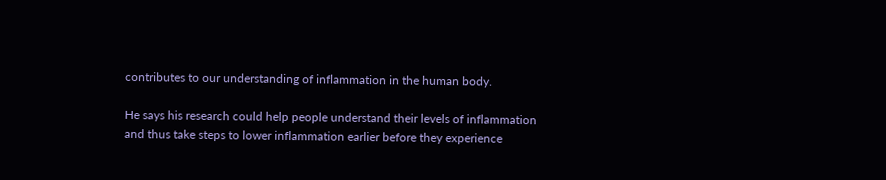contributes to our understanding of inflammation in the human body.

He says his research could help people understand their levels of inflammation and thus take steps to lower inflammation earlier before they experience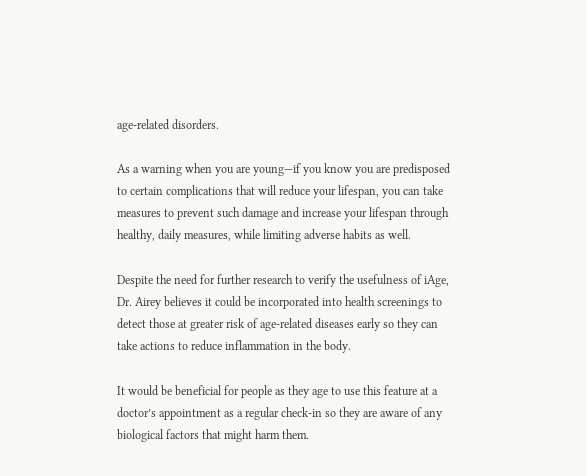age-related disorders.

As a warning when you are young—if you know you are predisposed to certain complications that will reduce your lifespan, you can take measures to prevent such damage and increase your lifespan through healthy, daily measures, while limiting adverse habits as well.

Despite the need for further research to verify the usefulness of iAge, Dr. Airey believes it could be incorporated into health screenings to detect those at greater risk of age-related diseases early so they can take actions to reduce inflammation in the body.

It would be beneficial for people as they age to use this feature at a doctor’s appointment as a regular check-in so they are aware of any biological factors that might harm them.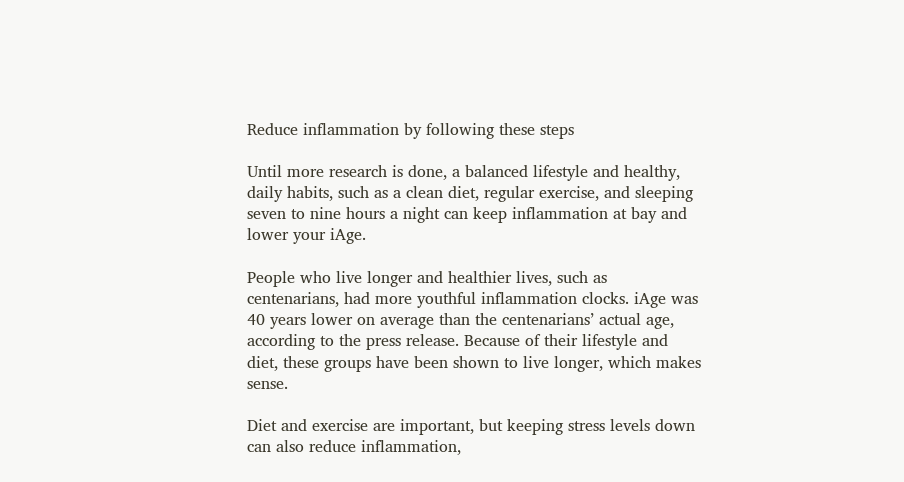Reduce inflammation by following these steps

Until more research is done, a balanced lifestyle and healthy, daily habits, such as a clean diet, regular exercise, and sleeping seven to nine hours a night can keep inflammation at bay and lower your iAge.

People who live longer and healthier lives, such as centenarians, had more youthful inflammation clocks. iAge was 40 years lower on average than the centenarians’ actual age, according to the press release. Because of their lifestyle and diet, these groups have been shown to live longer, which makes sense.

Diet and exercise are important, but keeping stress levels down can also reduce inflammation,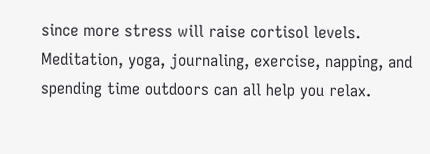since more stress will raise cortisol levels. Meditation, yoga, journaling, exercise, napping, and spending time outdoors can all help you relax.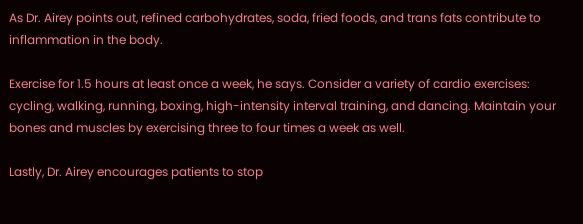As Dr. Airey points out, refined carbohydrates, soda, fried foods, and trans fats contribute to inflammation in the body.

Exercise for 1.5 hours at least once a week, he says. Consider a variety of cardio exercises: cycling, walking, running, boxing, high-intensity interval training, and dancing. Maintain your bones and muscles by exercising three to four times a week as well.

Lastly, Dr. Airey encourages patients to stop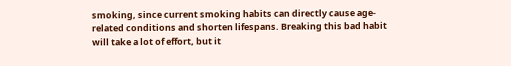smoking, since current smoking habits can directly cause age-related conditions and shorten lifespans. Breaking this bad habit will take a lot of effort, but it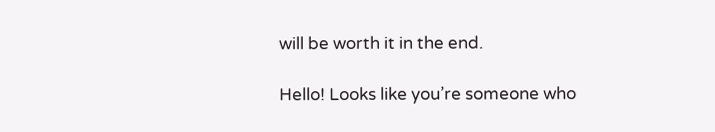will be worth it in the end.

Hello! Looks like you’re someone who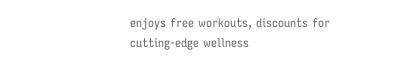enjoys free workouts, discounts for cutting-edge wellness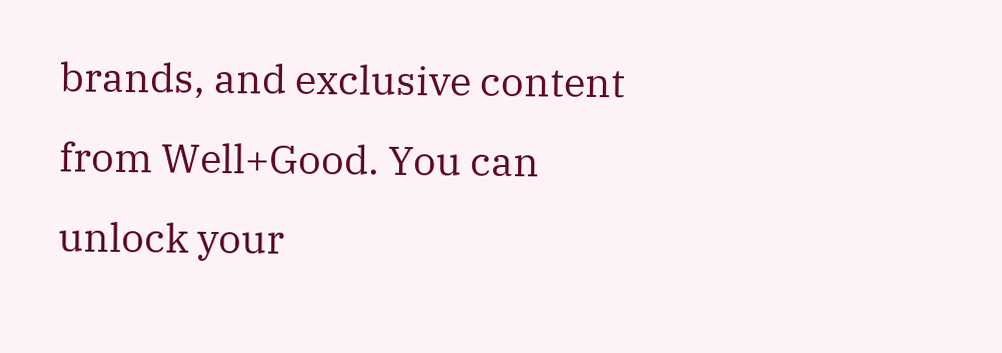brands, and exclusive content from Well+Good. You can unlock your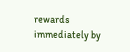rewards immediately by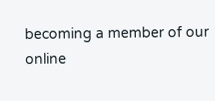becoming a member of our online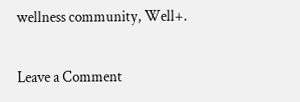wellness community, Well+.

Leave a Comment